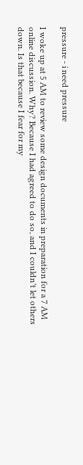pressure - i need pressure

I woke up at 5 AM to review some design documents in preparation for a 7 AM online discussion. Why? Because I had agreed to do so, and I couldn’t let others down. Is that because I fear for my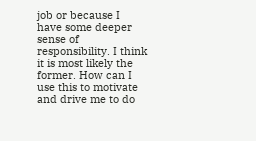job or because I have some deeper sense of responsibility. I think it is most likely the former. How can I use this to motivate and drive me to do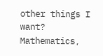other things I want? Mathematics,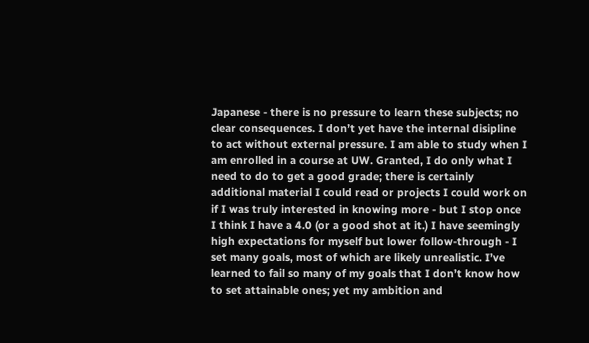Japanese - there is no pressure to learn these subjects; no clear consequences. I don’t yet have the internal disipline to act without external pressure. I am able to study when I am enrolled in a course at UW. Granted, I do only what I need to do to get a good grade; there is certainly additional material I could read or projects I could work on if I was truly interested in knowing more - but I stop once I think I have a 4.0 (or a good shot at it.) I have seemingly high expectations for myself but lower follow-through - I set many goals, most of which are likely unrealistic. I’ve learned to fail so many of my goals that I don’t know how to set attainable ones; yet my ambition and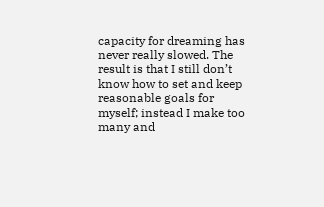capacity for dreaming has never really slowed. The result is that I still don’t know how to set and keep reasonable goals for myself; instead I make too many and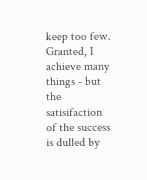keep too few. Granted, I achieve many things - but the satisifaction of the success is dulled by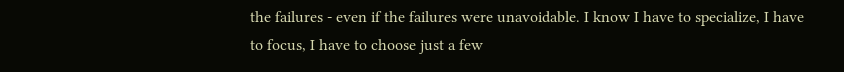the failures - even if the failures were unavoidable. I know I have to specialize, I have to focus, I have to choose just a few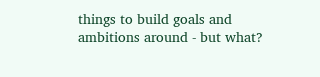things to build goals and ambitions around - but what?